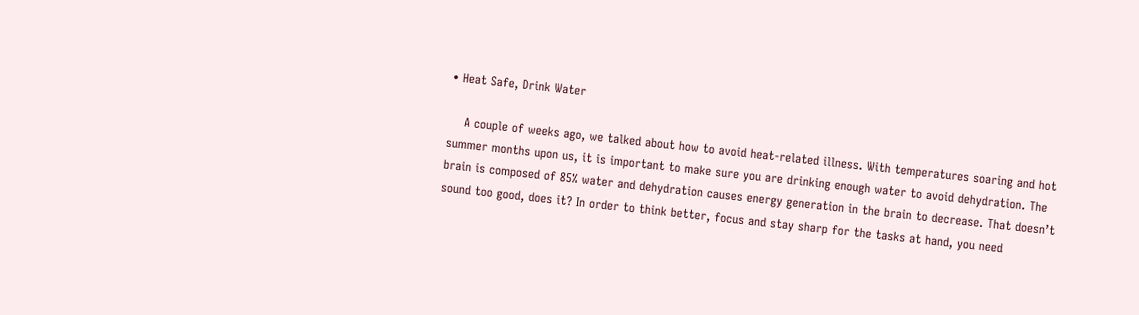• Heat Safe, Drink Water

    A couple of weeks ago, we talked about how to avoid heat-related illness. With temperatures soaring and hot summer months upon us, it is important to make sure you are drinking enough water to avoid dehydration. The brain is composed of 85% water and dehydration causes energy generation in the brain to decrease. That doesn’t sound too good, does it? In order to think better, focus and stay sharp for the tasks at hand, you need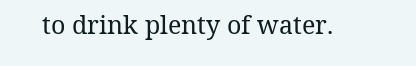to drink plenty of water.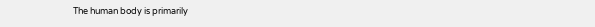The human body is primarily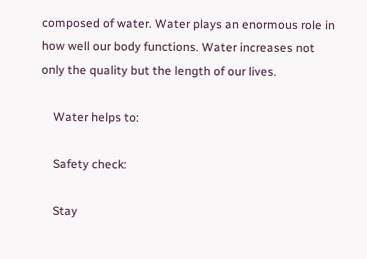composed of water. Water plays an enormous role in how well our body functions. Water increases not only the quality but the length of our lives.

    Water helps to:

    Safety check:

    Stay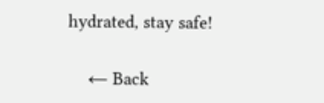hydrated, stay safe!

    ← Back